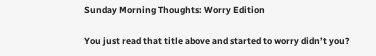Sunday Morning Thoughts: Worry Edition

You just read that title above and started to worry didn’t you?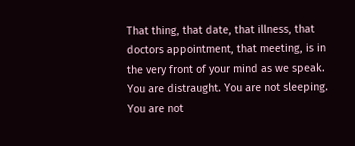That thing, that date, that illness, that doctors appointment, that meeting, is in the very front of your mind as we speak. You are distraught. You are not sleeping. You are not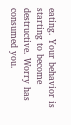eating. Your behavior is starting to become destructive. Worry has consumed you.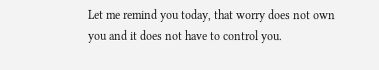Let me remind you today, that worry does not own you and it does not have to control you.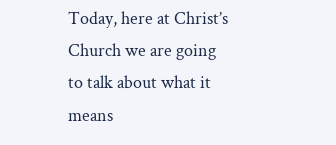Today, here at Christ’s Church we are going to talk about what it means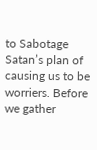to Sabotage Satan’s plan of causing us to be worriers. Before we gather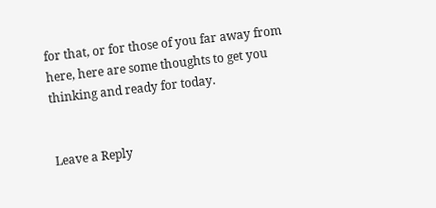for that, or for those of you far away from here, here are some thoughts to get you thinking and ready for today.


Leave a Reply